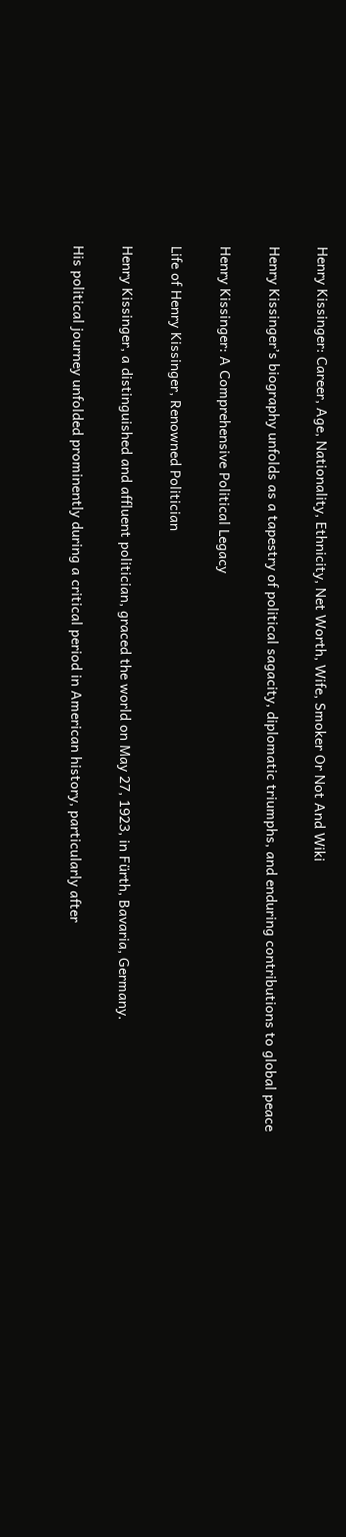Henry Kissinger: Career, Age, Nationality, Ethnicity, Net Worth, Wife, Smoker Or Not And Wiki

Henry Kissinger’s biography unfolds as a tapestry of political sagacity, diplomatic triumphs, and enduring contributions to global peace

Henry Kissinger: A Comprehensive Political Legacy

Life of Henry Kissinger, Renowned Politician

Henry Kissinger, a distinguished and affluent politician, graced the world on May 27, 1923, in Fürth, Bavaria, Germany.

His political journey unfolded prominently during a critical period in American history, particularly after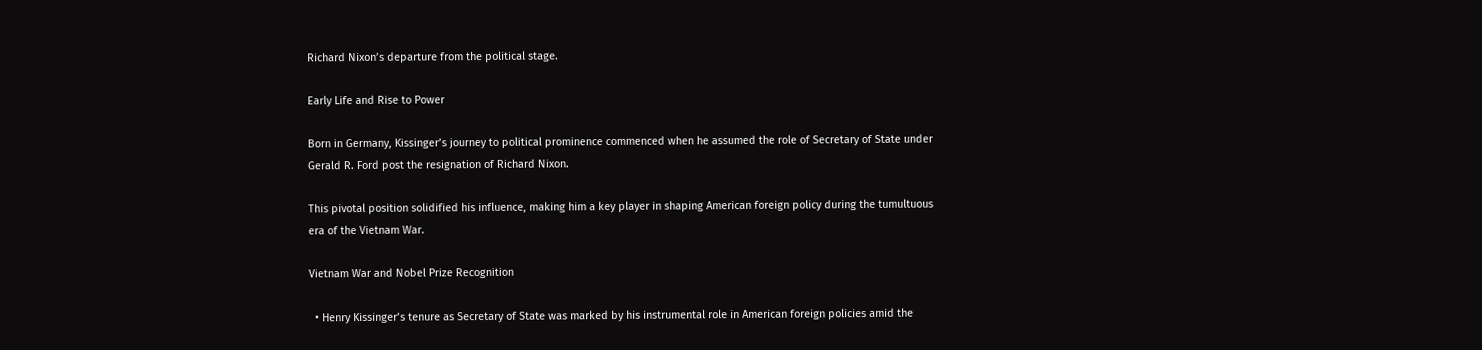Richard Nixon’s departure from the political stage.

Early Life and Rise to Power

Born in Germany, Kissinger’s journey to political prominence commenced when he assumed the role of Secretary of State under Gerald R. Ford post the resignation of Richard Nixon.

This pivotal position solidified his influence, making him a key player in shaping American foreign policy during the tumultuous era of the Vietnam War.

Vietnam War and Nobel Prize Recognition

  • Henry Kissinger’s tenure as Secretary of State was marked by his instrumental role in American foreign policies amid the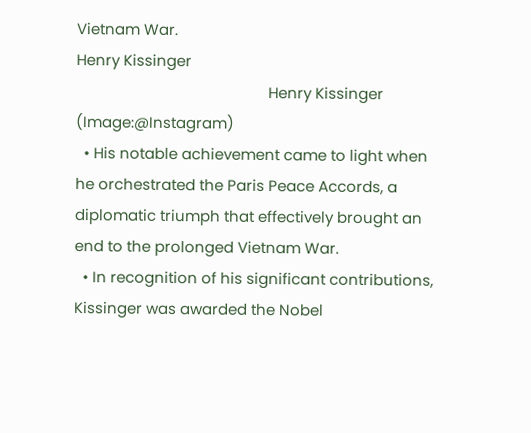Vietnam War.
Henry Kissinger
                                                Henry Kissinger (Image:@Instagram)
  • His notable achievement came to light when he orchestrated the Paris Peace Accords, a diplomatic triumph that effectively brought an end to the prolonged Vietnam War.
  • In recognition of his significant contributions, Kissinger was awarded the Nobel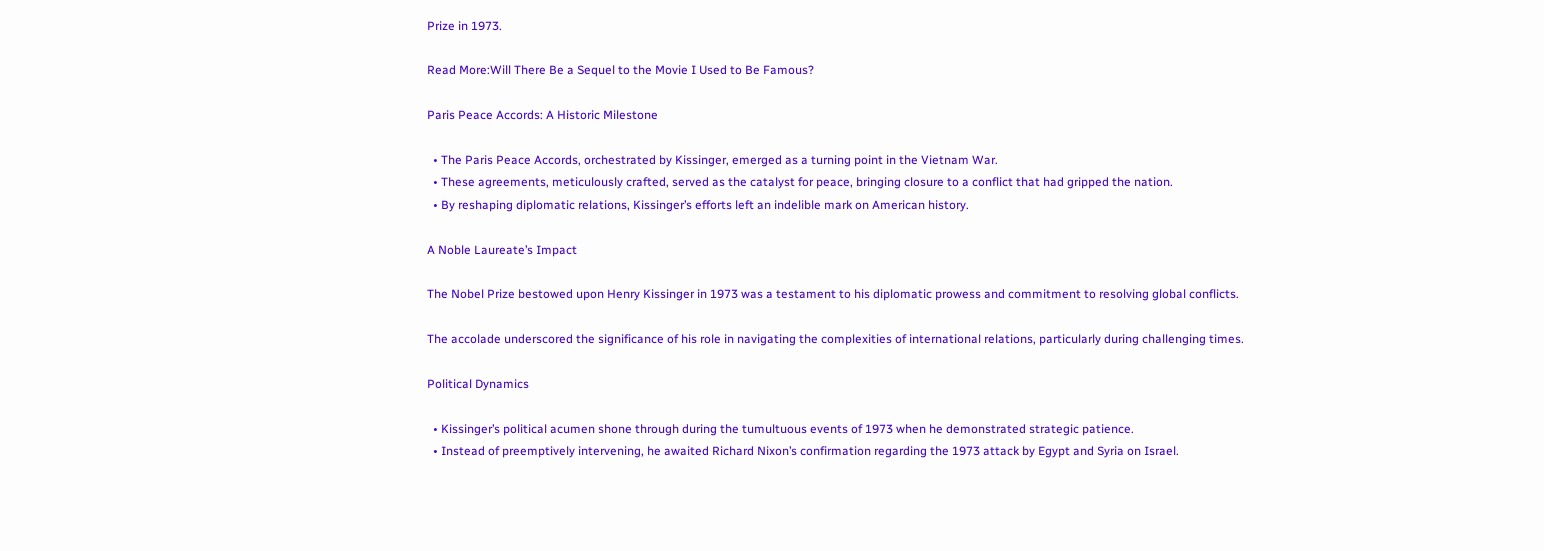Prize in 1973.

Read More:Will There Be a Sequel to the Movie I Used to Be Famous?

Paris Peace Accords: A Historic Milestone

  • The Paris Peace Accords, orchestrated by Kissinger, emerged as a turning point in the Vietnam War.
  • These agreements, meticulously crafted, served as the catalyst for peace, bringing closure to a conflict that had gripped the nation.
  • By reshaping diplomatic relations, Kissinger’s efforts left an indelible mark on American history.

A Noble Laureate’s Impact

The Nobel Prize bestowed upon Henry Kissinger in 1973 was a testament to his diplomatic prowess and commitment to resolving global conflicts.

The accolade underscored the significance of his role in navigating the complexities of international relations, particularly during challenging times.

Political Dynamics

  • Kissinger’s political acumen shone through during the tumultuous events of 1973 when he demonstrated strategic patience.
  • Instead of preemptively intervening, he awaited Richard Nixon’s confirmation regarding the 1973 attack by Egypt and Syria on Israel.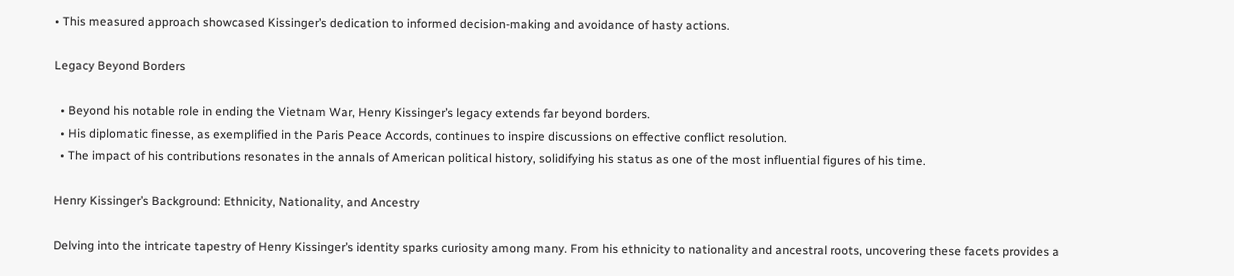• This measured approach showcased Kissinger’s dedication to informed decision-making and avoidance of hasty actions.

Legacy Beyond Borders

  • Beyond his notable role in ending the Vietnam War, Henry Kissinger’s legacy extends far beyond borders.
  • His diplomatic finesse, as exemplified in the Paris Peace Accords, continues to inspire discussions on effective conflict resolution.
  • The impact of his contributions resonates in the annals of American political history, solidifying his status as one of the most influential figures of his time.

Henry Kissinger’s Background: Ethnicity, Nationality, and Ancestry

Delving into the intricate tapestry of Henry Kissinger’s identity sparks curiosity among many. From his ethnicity to nationality and ancestral roots, uncovering these facets provides a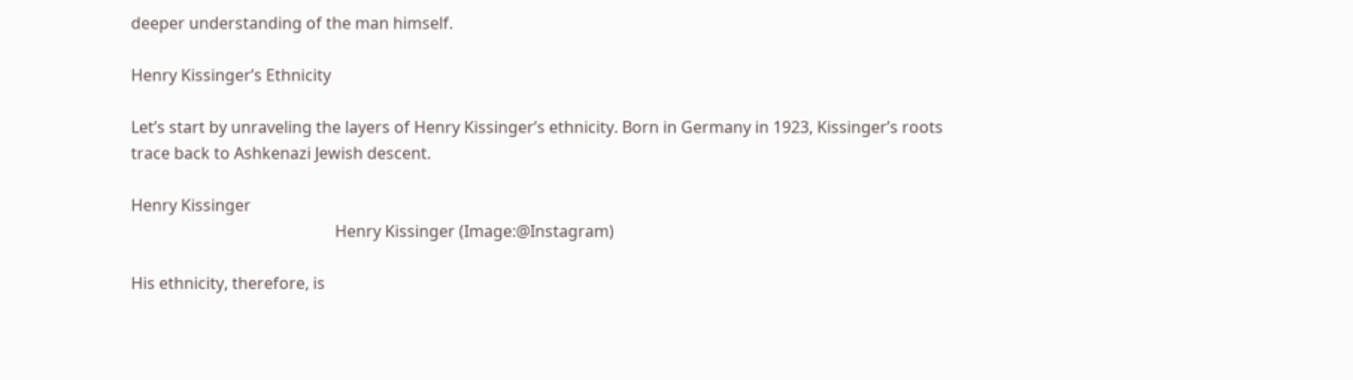deeper understanding of the man himself.

Henry Kissinger’s Ethnicity

Let’s start by unraveling the layers of Henry Kissinger’s ethnicity. Born in Germany in 1923, Kissinger’s roots trace back to Ashkenazi Jewish descent.

Henry Kissinger
                                                   Henry Kissinger (Image:@Instagram)

His ethnicity, therefore, is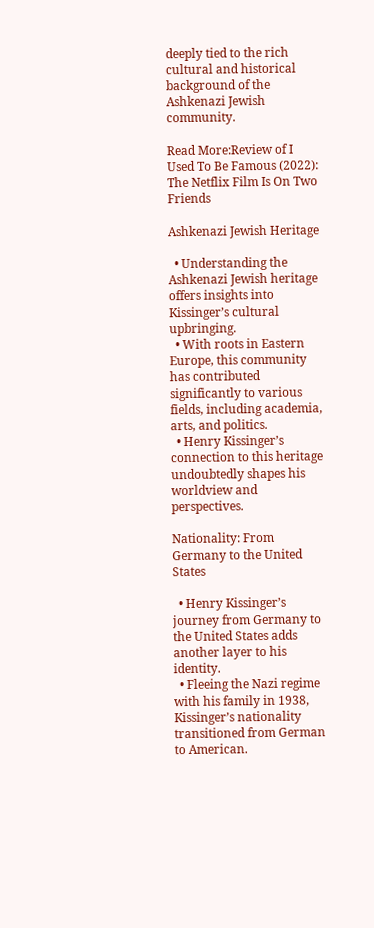deeply tied to the rich cultural and historical background of the Ashkenazi Jewish community.

Read More:Review of I Used To Be Famous (2022): The Netflix Film Is On Two Friends

Ashkenazi Jewish Heritage

  • Understanding the Ashkenazi Jewish heritage offers insights into Kissinger’s cultural upbringing.
  • With roots in Eastern Europe, this community has contributed significantly to various fields, including academia, arts, and politics.
  • Henry Kissinger’s connection to this heritage undoubtedly shapes his worldview and perspectives.

Nationality: From Germany to the United States

  • Henry Kissinger’s journey from Germany to the United States adds another layer to his identity.
  • Fleeing the Nazi regime with his family in 1938, Kissinger’s nationality transitioned from German to American.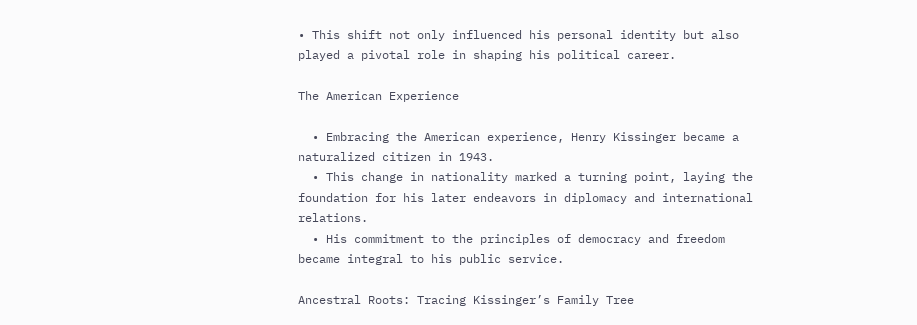• This shift not only influenced his personal identity but also played a pivotal role in shaping his political career.

The American Experience

  • Embracing the American experience, Henry Kissinger became a naturalized citizen in 1943.
  • This change in nationality marked a turning point, laying the foundation for his later endeavors in diplomacy and international relations.
  • His commitment to the principles of democracy and freedom became integral to his public service.

Ancestral Roots: Tracing Kissinger’s Family Tree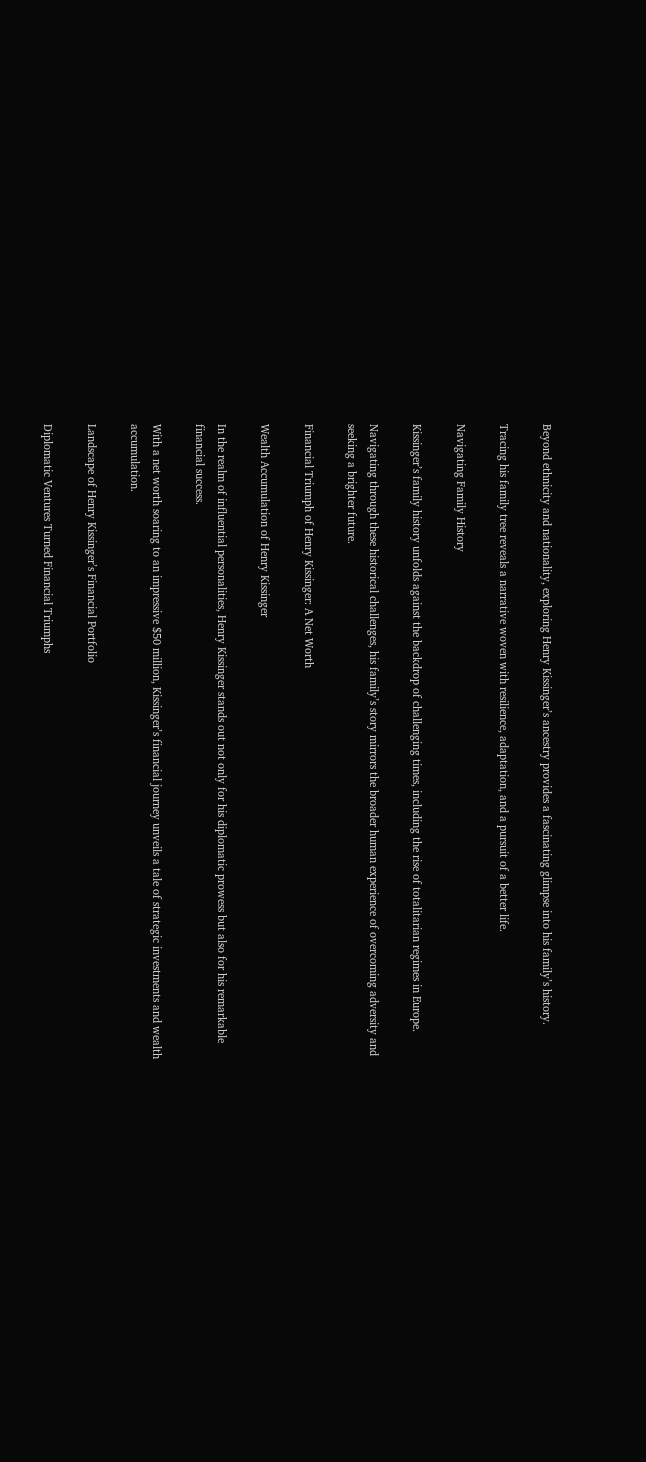Beyond ethnicity and nationality, exploring Henry Kissinger’s ancestry provides a fascinating glimpse into his family’s history.

Tracing his family tree reveals a narrative woven with resilience, adaptation, and a pursuit of a better life.

Navigating Family History

Kissinger’s family history unfolds against the backdrop of challenging times, including the rise of totalitarian regimes in Europe.

Navigating through these historical challenges, his family’s story mirrors the broader human experience of overcoming adversity and seeking a brighter future.

Financial Triumph of Henry Kissinger: A Net Worth

Wealth Accumulation of Henry Kissinger

In the realm of influential personalities, Henry Kissinger stands out not only for his diplomatic prowess but also for his remarkable financial success.

With a net worth soaring to an impressive $50 million, Kissinger’s financial journey unveils a tale of strategic investments and wealth accumulation.

Landscape of Henry Kissinger’s Financial Portfolio

Diplomatic Ventures Turned Financial Triumphs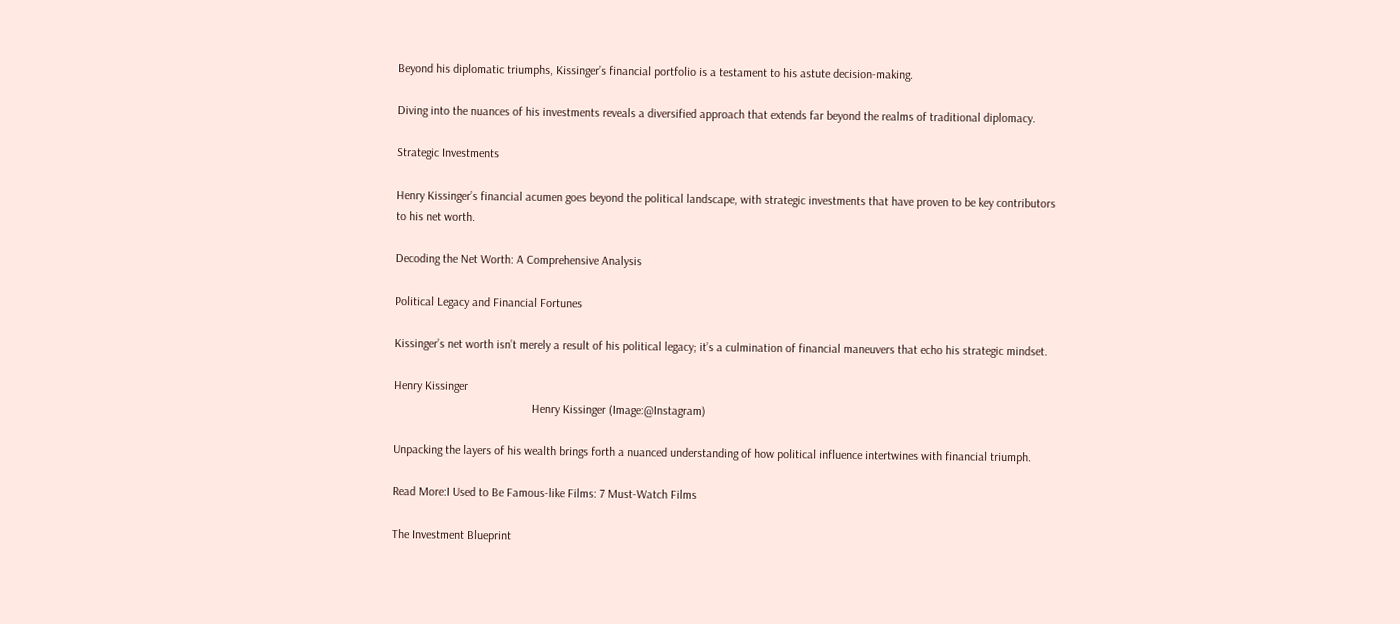Beyond his diplomatic triumphs, Kissinger’s financial portfolio is a testament to his astute decision-making.

Diving into the nuances of his investments reveals a diversified approach that extends far beyond the realms of traditional diplomacy.

Strategic Investments

Henry Kissinger’s financial acumen goes beyond the political landscape, with strategic investments that have proven to be key contributors to his net worth.

Decoding the Net Worth: A Comprehensive Analysis

Political Legacy and Financial Fortunes

Kissinger’s net worth isn’t merely a result of his political legacy; it’s a culmination of financial maneuvers that echo his strategic mindset.

Henry Kissinger
                                              Henry Kissinger (Image:@Instagram)

Unpacking the layers of his wealth brings forth a nuanced understanding of how political influence intertwines with financial triumph.

Read More:I Used to Be Famous-like Films: 7 Must-Watch Films

The Investment Blueprint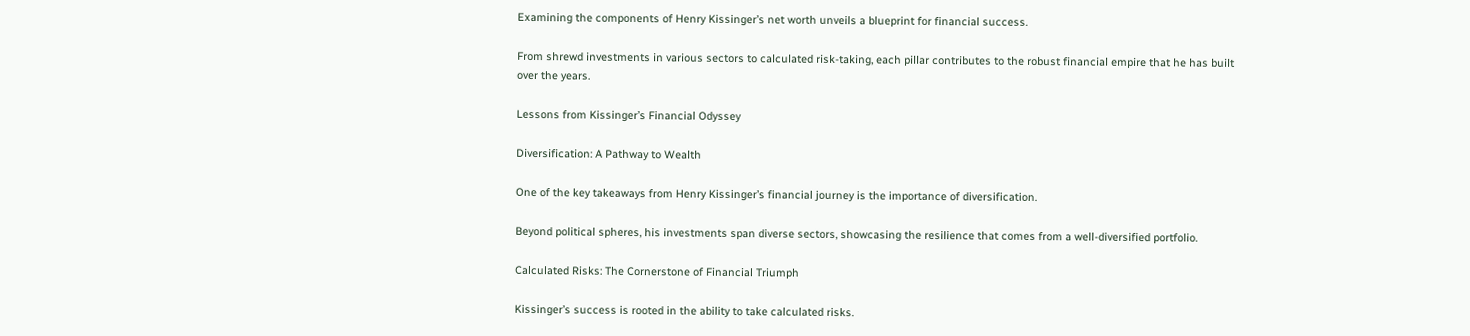Examining the components of Henry Kissinger’s net worth unveils a blueprint for financial success.

From shrewd investments in various sectors to calculated risk-taking, each pillar contributes to the robust financial empire that he has built over the years.

Lessons from Kissinger’s Financial Odyssey

Diversification: A Pathway to Wealth

One of the key takeaways from Henry Kissinger’s financial journey is the importance of diversification.

Beyond political spheres, his investments span diverse sectors, showcasing the resilience that comes from a well-diversified portfolio.

Calculated Risks: The Cornerstone of Financial Triumph

Kissinger’s success is rooted in the ability to take calculated risks.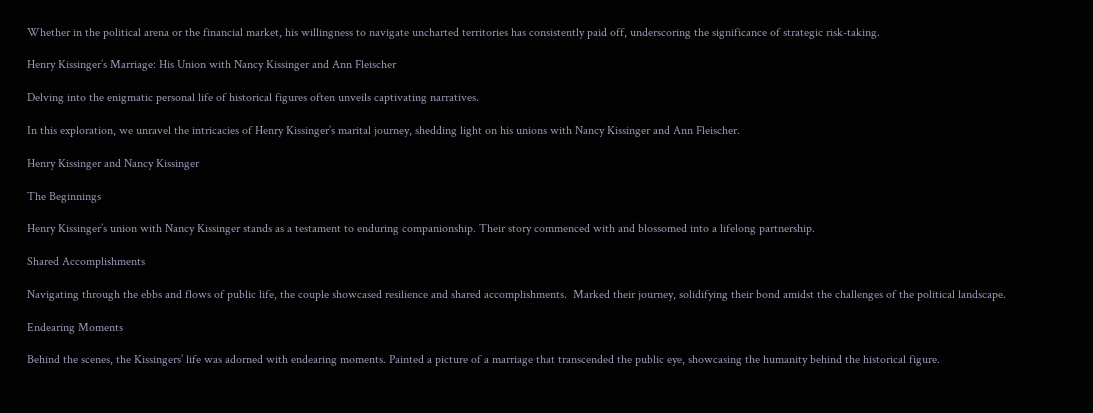Whether in the political arena or the financial market, his willingness to navigate uncharted territories has consistently paid off, underscoring the significance of strategic risk-taking.

Henry Kissinger’s Marriage: His Union with Nancy Kissinger and Ann Fleischer

Delving into the enigmatic personal life of historical figures often unveils captivating narratives.

In this exploration, we unravel the intricacies of Henry Kissinger’s marital journey, shedding light on his unions with Nancy Kissinger and Ann Fleischer.

Henry Kissinger and Nancy Kissinger

The Beginnings

Henry Kissinger’s union with Nancy Kissinger stands as a testament to enduring companionship. Their story commenced with and blossomed into a lifelong partnership.

Shared Accomplishments

Navigating through the ebbs and flows of public life, the couple showcased resilience and shared accomplishments.  Marked their journey, solidifying their bond amidst the challenges of the political landscape.

Endearing Moments

Behind the scenes, the Kissingers’ life was adorned with endearing moments. Painted a picture of a marriage that transcended the public eye, showcasing the humanity behind the historical figure.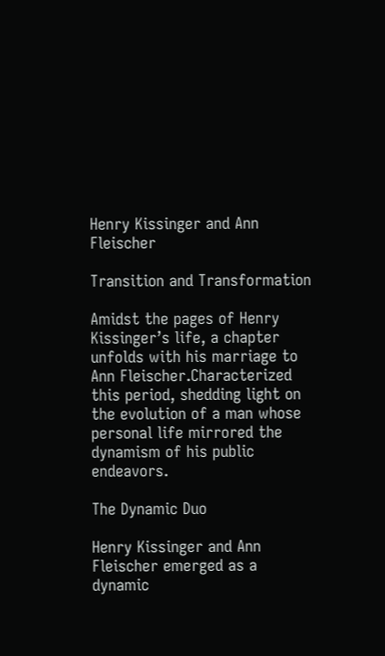Henry Kissinger and Ann Fleischer

Transition and Transformation

Amidst the pages of Henry Kissinger’s life, a chapter unfolds with his marriage to Ann Fleischer.Characterized this period, shedding light on the evolution of a man whose personal life mirrored the dynamism of his public endeavors.

The Dynamic Duo

Henry Kissinger and Ann Fleischer emerged as a dynamic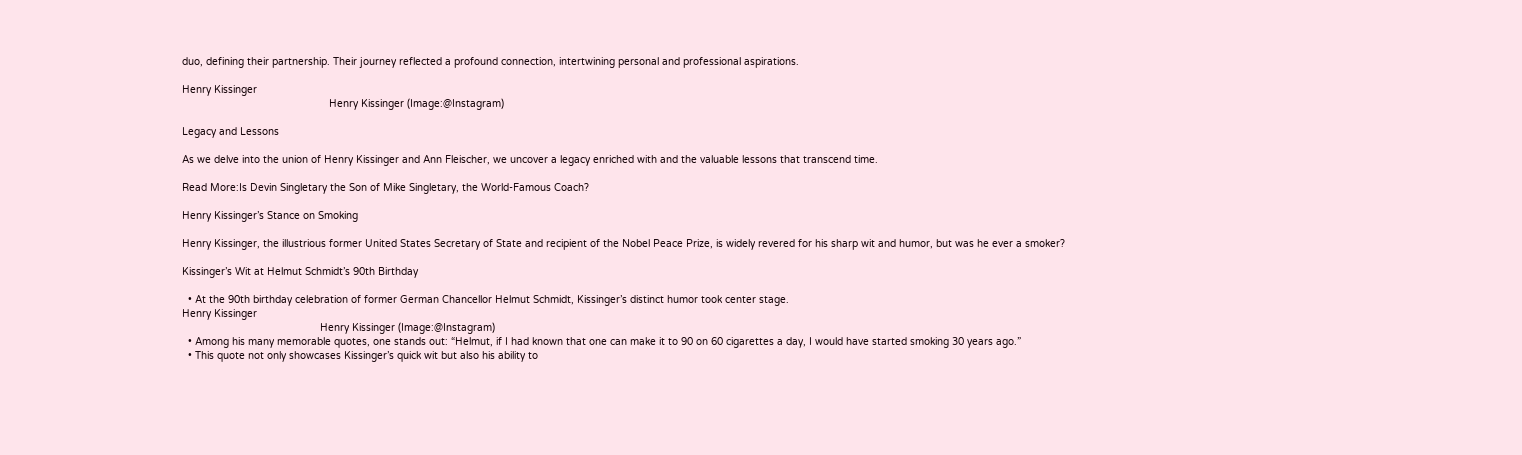duo, defining their partnership. Their journey reflected a profound connection, intertwining personal and professional aspirations.

Henry Kissinger
                                                 Henry Kissinger (Image:@Instagram)

Legacy and Lessons

As we delve into the union of Henry Kissinger and Ann Fleischer, we uncover a legacy enriched with and the valuable lessons that transcend time.

Read More:Is Devin Singletary the Son of Mike Singletary, the World-Famous Coach?

Henry Kissinger’s Stance on Smoking

Henry Kissinger, the illustrious former United States Secretary of State and recipient of the Nobel Peace Prize, is widely revered for his sharp wit and humor, but was he ever a smoker?

Kissinger’s Wit at Helmut Schmidt’s 90th Birthday

  • At the 90th birthday celebration of former German Chancellor Helmut Schmidt, Kissinger’s distinct humor took center stage.
Henry Kissinger
                                              Henry Kissinger (Image:@Instagram)
  • Among his many memorable quotes, one stands out: “Helmut, if I had known that one can make it to 90 on 60 cigarettes a day, I would have started smoking 30 years ago.”
  • This quote not only showcases Kissinger’s quick wit but also his ability to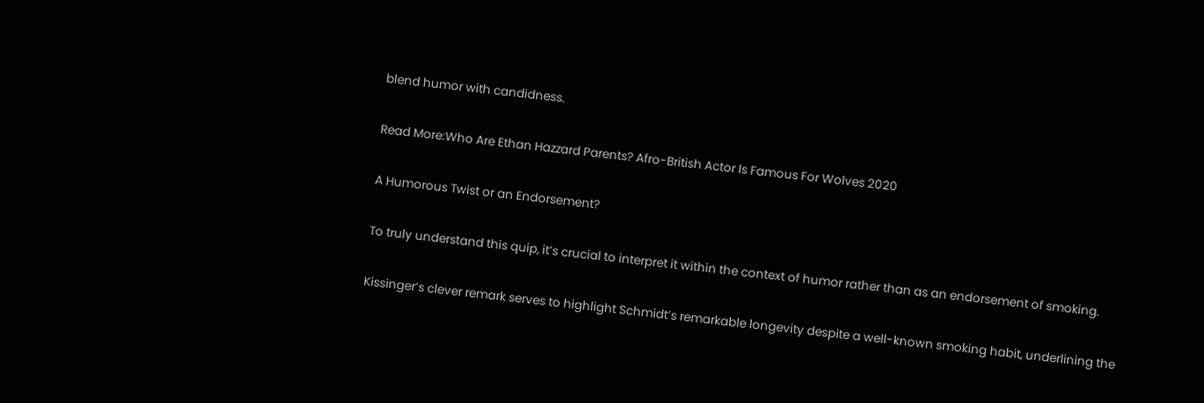blend humor with candidness.

Read More:Who Are Ethan Hazzard Parents? Afro-British Actor Is Famous For Wolves 2020

A Humorous Twist or an Endorsement?

To truly understand this quip, it’s crucial to interpret it within the context of humor rather than as an endorsement of smoking.

Kissinger’s clever remark serves to highlight Schmidt’s remarkable longevity despite a well-known smoking habit, underlining the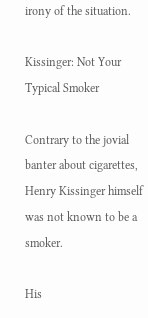irony of the situation.

Kissinger: Not Your Typical Smoker

Contrary to the jovial banter about cigarettes, Henry Kissinger himself was not known to be a smoker.

His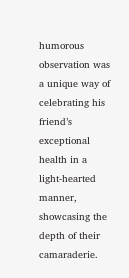humorous observation was a unique way of celebrating his friend’s exceptional health in a light-hearted manner, showcasing the depth of their camaraderie.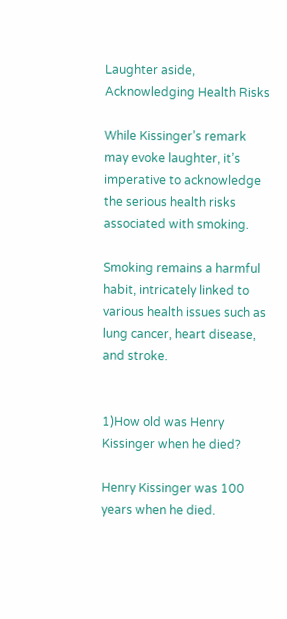Laughter aside, Acknowledging Health Risks

While Kissinger’s remark may evoke laughter, it’s imperative to acknowledge the serious health risks associated with smoking.

Smoking remains a harmful habit, intricately linked to various health issues such as lung cancer, heart disease, and stroke.


1)How old was Henry Kissinger when he died?

Henry Kissinger was 100 years when he died.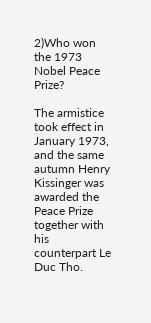2)Who won the 1973 Nobel Peace Prize?

The armistice took effect in January 1973, and the same autumn Henry Kissinger was awarded the Peace Prize together with his counterpart Le Duc Tho.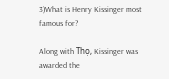3)What is Henry Kissinger most famous for?

Along with Thọ, Kissinger was awarded the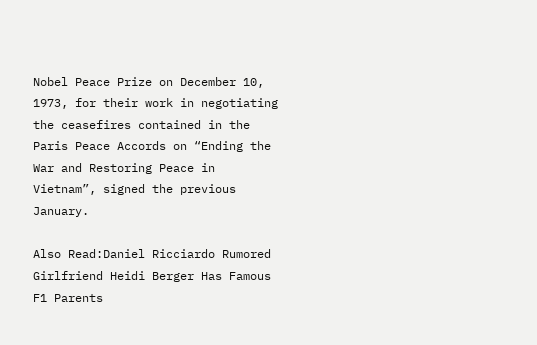Nobel Peace Prize on December 10, 1973, for their work in negotiating the ceasefires contained in the Paris Peace Accords on “Ending the War and Restoring Peace in Vietnam”, signed the previous January.

Also Read:Daniel Ricciardo Rumored Girlfriend Heidi Berger Has Famous F1 Parents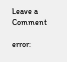Leave a Comment

error: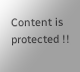Content is protected !!